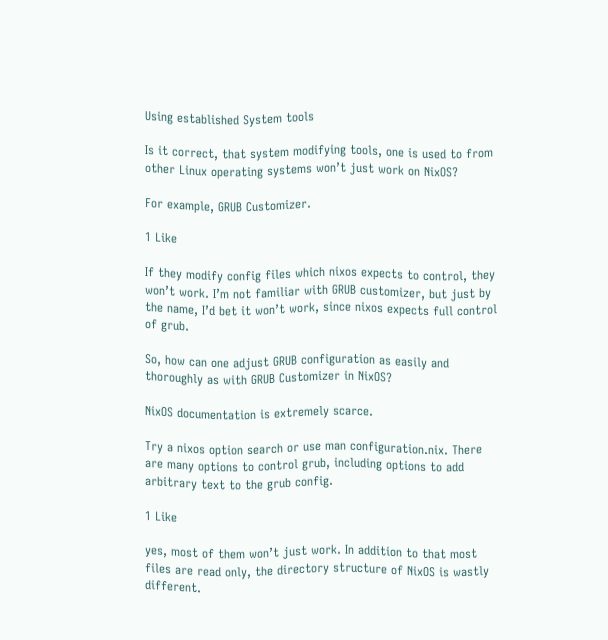Using established System tools

Is it correct, that system modifying tools, one is used to from other Linux operating systems won’t just work on NixOS?

For example, GRUB Customizer.

1 Like

If they modify config files which nixos expects to control, they won’t work. I’m not familiar with GRUB customizer, but just by the name, I’d bet it won’t work, since nixos expects full control of grub.

So, how can one adjust GRUB configuration as easily and thoroughly as with GRUB Customizer in NixOS?

NixOS documentation is extremely scarce.

Try a nixos option search or use man configuration.nix. There are many options to control grub, including options to add arbitrary text to the grub config.

1 Like

yes, most of them won’t just work. In addition to that most files are read only, the directory structure of NixOS is wastly different.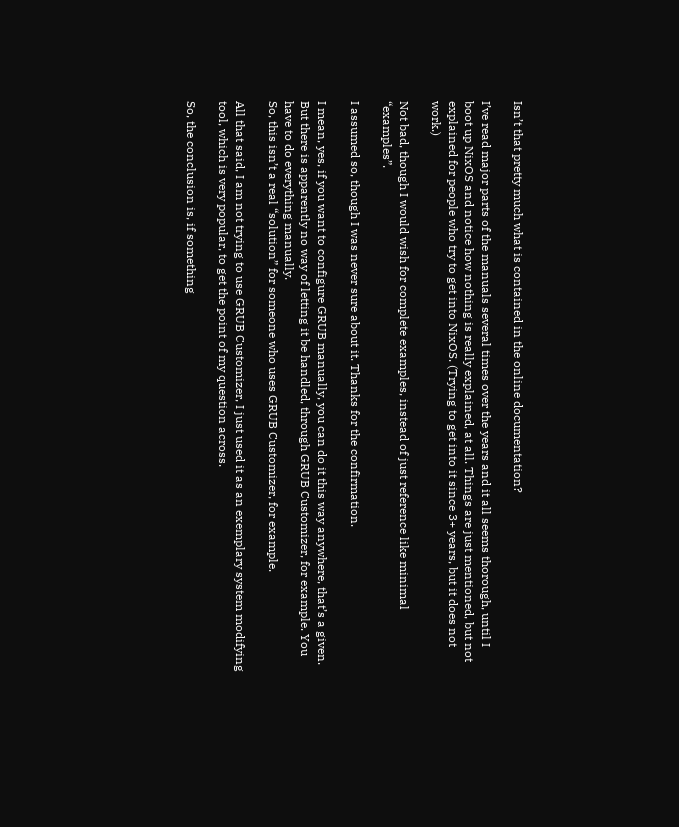Isn’t that pretty much what is contained in the online documentation?

I’ve read major parts of the manuals several times over the years and it all seems thorough, until I boot up NixOS and notice how nothing is really explained, at all. Things are just mentioned, but not explained for people who try to get into NixOS. (Trying to get into it since 3+ years, but it does not work.)

Not bad, though I would wish for complete examples, instead of just reference like minimal “examples”.

I assumed so, though I was never sure about it. Thanks for the confirmation.

I mean, yes, if you want to configure GRUB manually, you can do it this way anywhere, that’s a given. But there is apparently no way of letting it be handled, through GRUB Customizer, for example. You have to do everything manually.
So, this isn’t a real “solution” for someone who uses GRUB Customizer, for example.

All that said, I am not trying to use GRUB Customizer, I just used it as an exemplary system modifying tool, which is very popular, to get the point of my question across.

So, the conclusion is, if something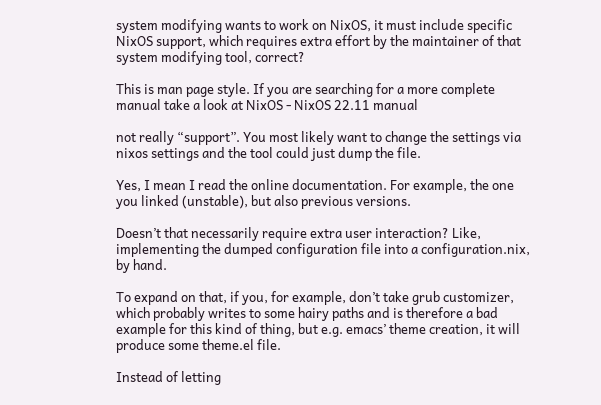system modifying wants to work on NixOS, it must include specific NixOS support, which requires extra effort by the maintainer of that system modifying tool, correct?

This is man page style. If you are searching for a more complete manual take a look at NixOS - NixOS 22.11 manual

not really “support”. You most likely want to change the settings via nixos settings and the tool could just dump the file.

Yes, I mean I read the online documentation. For example, the one you linked (unstable), but also previous versions.

Doesn’t that necessarily require extra user interaction? Like, implementing the dumped configuration file into a configuration.nix, by hand.

To expand on that, if you, for example, don’t take grub customizer, which probably writes to some hairy paths and is therefore a bad example for this kind of thing, but e.g. emacs’ theme creation, it will produce some theme.el file.

Instead of letting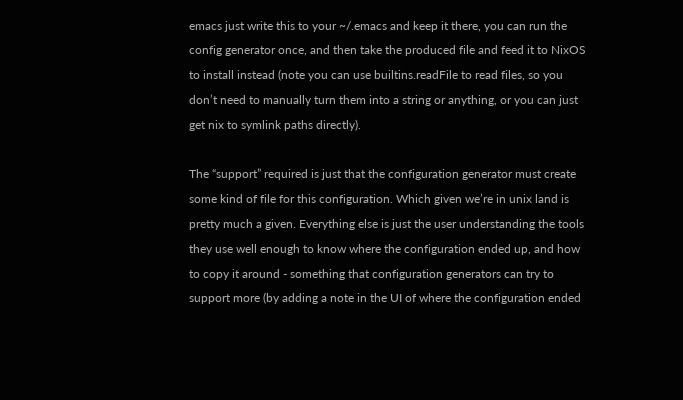emacs just write this to your ~/.emacs and keep it there, you can run the config generator once, and then take the produced file and feed it to NixOS to install instead (note you can use builtins.readFile to read files, so you don’t need to manually turn them into a string or anything, or you can just get nix to symlink paths directly).

The “support” required is just that the configuration generator must create some kind of file for this configuration. Which given we’re in unix land is pretty much a given. Everything else is just the user understanding the tools they use well enough to know where the configuration ended up, and how to copy it around - something that configuration generators can try to support more (by adding a note in the UI of where the configuration ended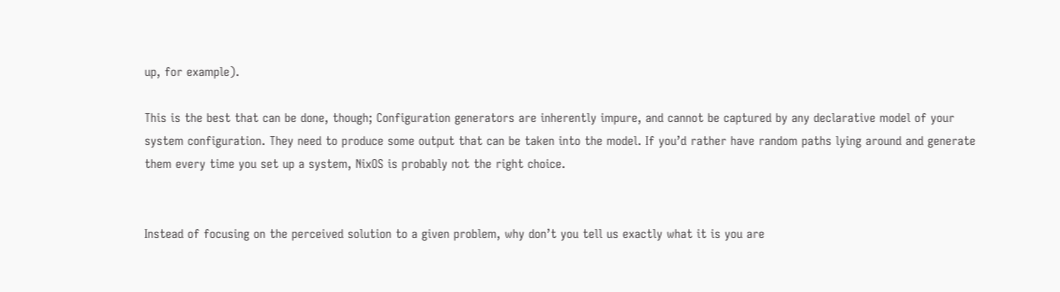up, for example).

This is the best that can be done, though; Configuration generators are inherently impure, and cannot be captured by any declarative model of your system configuration. They need to produce some output that can be taken into the model. If you’d rather have random paths lying around and generate them every time you set up a system, NixOS is probably not the right choice.


Instead of focusing on the perceived solution to a given problem, why don’t you tell us exactly what it is you are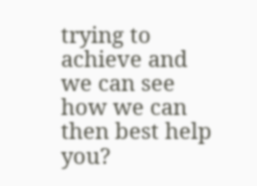trying to achieve and we can see how we can then best help you?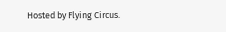Hosted by Flying Circus.